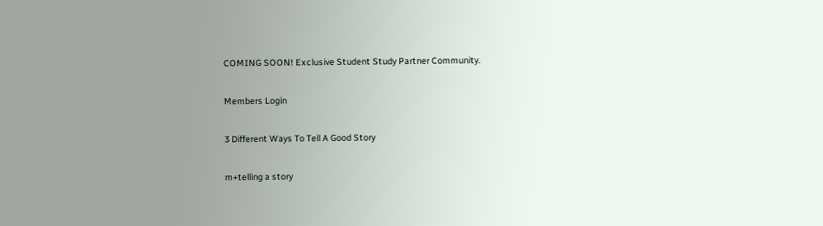COMING SOON! Exclusive Student Study Partner Community.

Members Login

3 Different Ways To Tell A Good Story

m+telling a story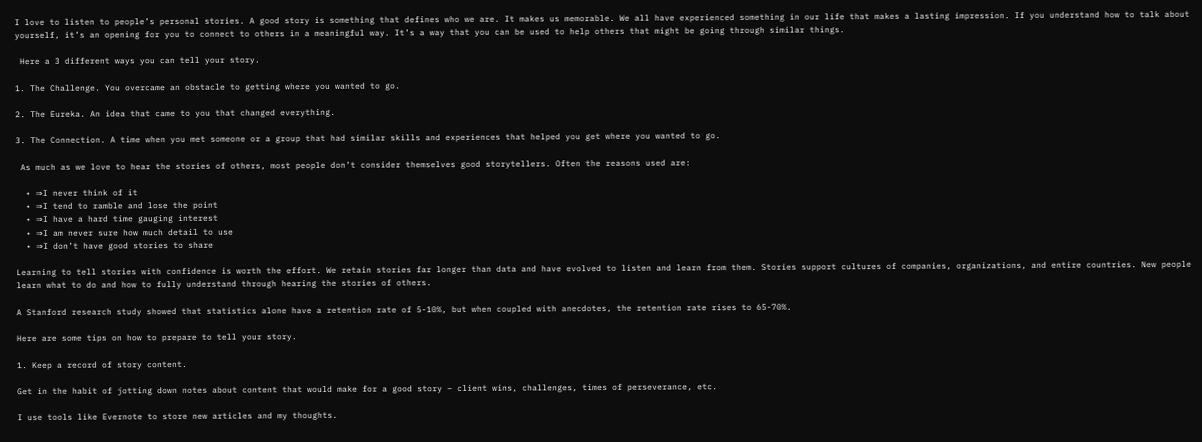I love to listen to people’s personal stories. A good story is something that defines who we are. It makes us memorable. We all have experienced something in our life that makes a lasting impression. If you understand how to talk about yourself, it’s an opening for you to connect to others in a meaningful way. It’s a way that you can be used to help others that might be going through similar things.

 Here a 3 different ways you can tell your story.

1. The Challenge. You overcame an obstacle to getting where you wanted to go.

2. The Eureka. An idea that came to you that changed everything.

3. The Connection. A time when you met someone or a group that had similar skills and experiences that helped you get where you wanted to go.

 As much as we love to hear the stories of others, most people don’t consider themselves good storytellers. Often the reasons used are:

  • ⇒I never think of it
  • ⇒I tend to ramble and lose the point
  • ⇒I have a hard time gauging interest
  • ⇒I am never sure how much detail to use
  • ⇒I don’t have good stories to share

Learning to tell stories with confidence is worth the effort. We retain stories far longer than data and have evolved to listen and learn from them. Stories support cultures of companies, organizations, and entire countries. New people learn what to do and how to fully understand through hearing the stories of others.

A Stanford research study showed that statistics alone have a retention rate of 5-10%, but when coupled with anecdotes, the retention rate rises to 65-70%.

Here are some tips on how to prepare to tell your story.

1. Keep a record of story content.

Get in the habit of jotting down notes about content that would make for a good story – client wins, challenges, times of perseverance, etc.

I use tools like Evernote to store new articles and my thoughts.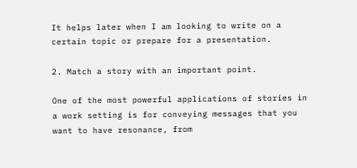It helps later when I am looking to write on a certain topic or prepare for a presentation.

2. Match a story with an important point.

One of the most powerful applications of stories in a work setting is for conveying messages that you want to have resonance, from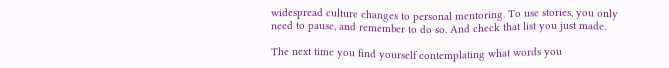widespread culture changes to personal mentoring. To use stories, you only need to pause, and remember to do so. And check that list you just made.

The next time you find yourself contemplating what words you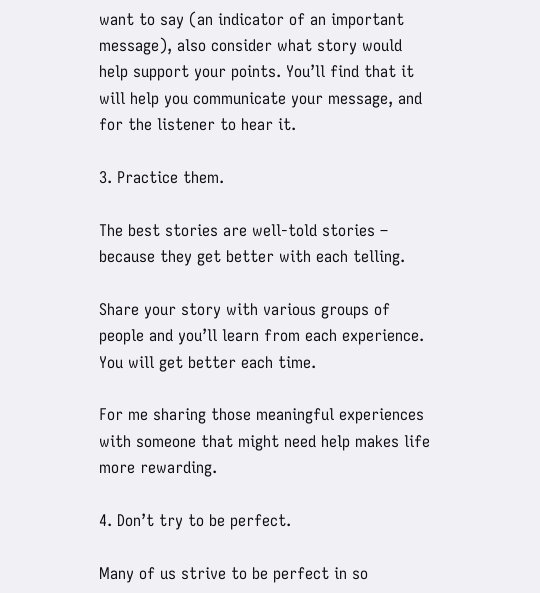want to say (an indicator of an important message), also consider what story would help support your points. You’ll find that it will help you communicate your message, and for the listener to hear it.

3. Practice them.

The best stories are well-told stories – because they get better with each telling.

Share your story with various groups of people and you’ll learn from each experience. You will get better each time.

For me sharing those meaningful experiences with someone that might need help makes life more rewarding.

4. Don’t try to be perfect.

Many of us strive to be perfect in so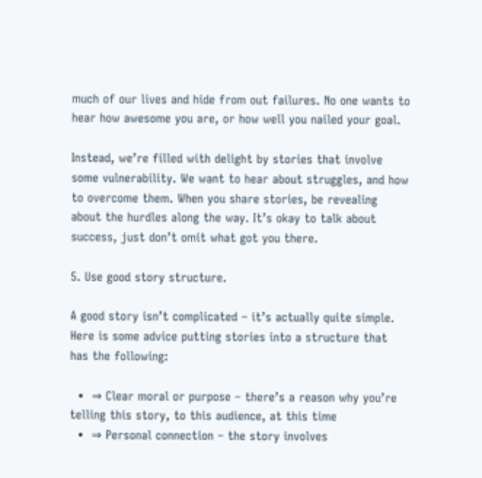much of our lives and hide from out failures. No one wants to hear how awesome you are, or how well you nailed your goal.

Instead, we’re filled with delight by stories that involve some vulnerability. We want to hear about struggles, and how to overcome them. When you share stories, be revealing about the hurdles along the way. It’s okay to talk about success, just don’t omit what got you there.

5. Use good story structure.

A good story isn’t complicated – it’s actually quite simple. Here is some advice putting stories into a structure that has the following:

  •  ⇒ Clear moral or purpose – there’s a reason why you’re telling this story, to this audience, at this time
  •  ⇒ Personal connection – the story involves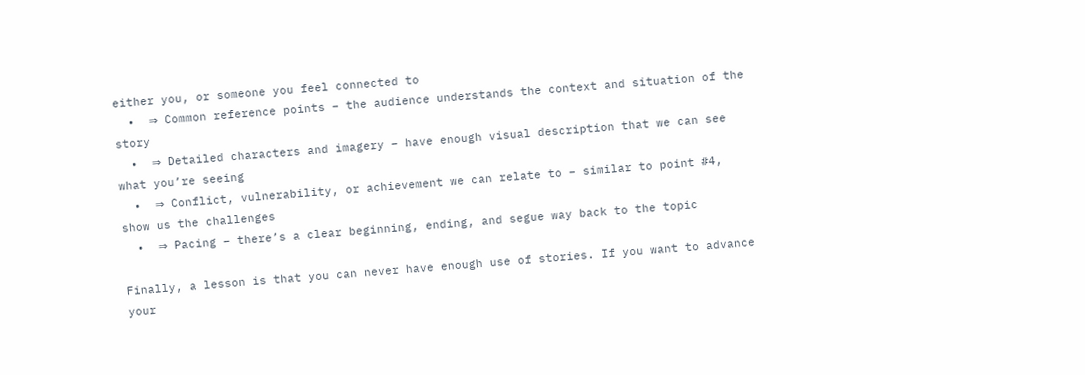either you, or someone you feel connected to
  •  ⇒ Common reference points – the audience understands the context and situation of the story
  •  ⇒ Detailed characters and imagery – have enough visual description that we can see what you’re seeing
  •  ⇒ Conflict, vulnerability, or achievement we can relate to – similar to point #4, show us the challenges
  •  ⇒ Pacing – there’s a clear beginning, ending, and segue way back to the topic

Finally, a lesson is that you can never have enough use of stories. If you want to advance your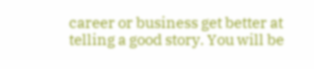career or business get better at telling a good story. You will be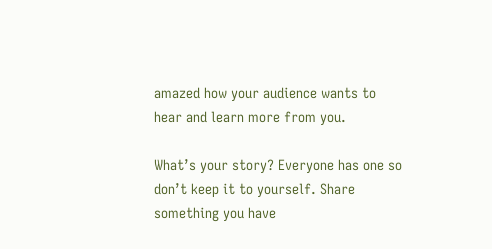amazed how your audience wants to hear and learn more from you.

What’s your story? Everyone has one so don’t keep it to yourself. Share something you have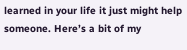learned in your life it just might help someone. Here’s a bit of my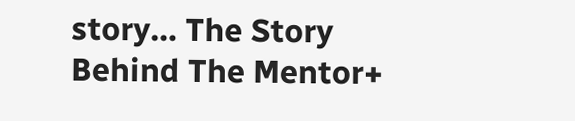story… The Story Behind The Mentor+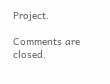Project.

Comments are closed.